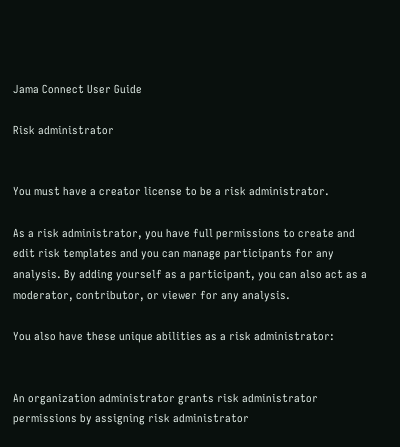Jama Connect User Guide

Risk administrator


You must have a creator license to be a risk administrator.

As a risk administrator, you have full permissions to create and edit risk templates and you can manage participants for any analysis. By adding yourself as a participant, you can also act as a moderator, contributor, or viewer for any analysis.

You also have these unique abilities as a risk administrator:


An organization administrator grants risk administrator permissions by assigning risk administrator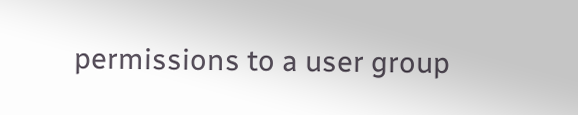permissions to a user group